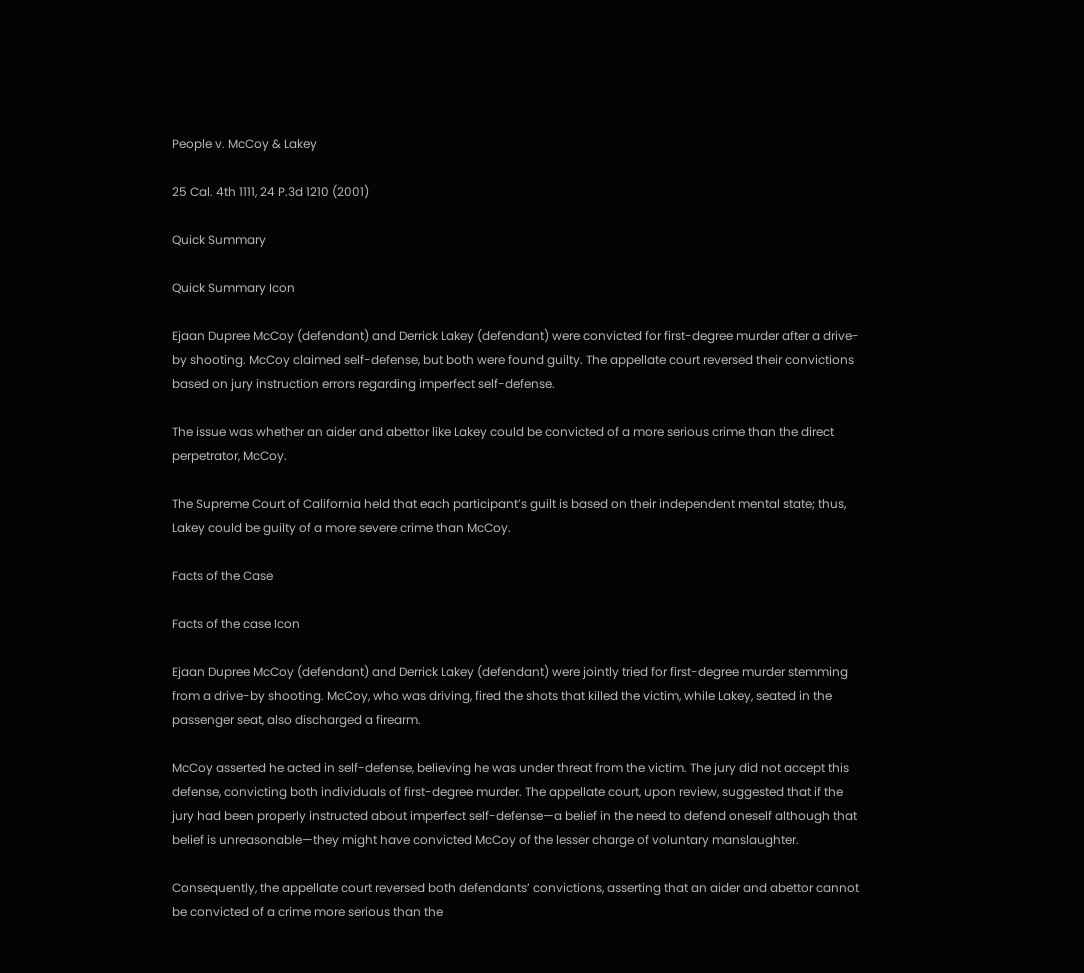People v. McCoy & Lakey

25 Cal. 4th 1111, 24 P.3d 1210 (2001)

Quick Summary

Quick Summary Icon

Ejaan Dupree McCoy (defendant) and Derrick Lakey (defendant) were convicted for first-degree murder after a drive-by shooting. McCoy claimed self-defense, but both were found guilty. The appellate court reversed their convictions based on jury instruction errors regarding imperfect self-defense.

The issue was whether an aider and abettor like Lakey could be convicted of a more serious crime than the direct perpetrator, McCoy.

The Supreme Court of California held that each participant’s guilt is based on their independent mental state; thus, Lakey could be guilty of a more severe crime than McCoy.

Facts of the Case

Facts of the case Icon

Ejaan Dupree McCoy (defendant) and Derrick Lakey (defendant) were jointly tried for first-degree murder stemming from a drive-by shooting. McCoy, who was driving, fired the shots that killed the victim, while Lakey, seated in the passenger seat, also discharged a firearm.

McCoy asserted he acted in self-defense, believing he was under threat from the victim. The jury did not accept this defense, convicting both individuals of first-degree murder. The appellate court, upon review, suggested that if the jury had been properly instructed about imperfect self-defense—a belief in the need to defend oneself although that belief is unreasonable—they might have convicted McCoy of the lesser charge of voluntary manslaughter.

Consequently, the appellate court reversed both defendants’ convictions, asserting that an aider and abettor cannot be convicted of a crime more serious than the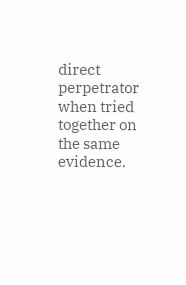direct perpetrator when tried together on the same evidence.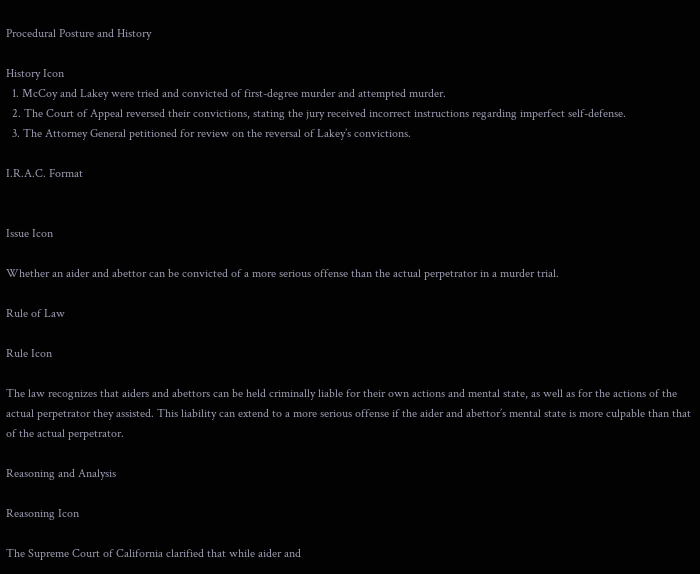Procedural Posture and History

History Icon
  1. McCoy and Lakey were tried and convicted of first-degree murder and attempted murder.
  2. The Court of Appeal reversed their convictions, stating the jury received incorrect instructions regarding imperfect self-defense.
  3. The Attorney General petitioned for review on the reversal of Lakey’s convictions.

I.R.A.C. Format


Issue Icon

Whether an aider and abettor can be convicted of a more serious offense than the actual perpetrator in a murder trial.

Rule of Law

Rule Icon

The law recognizes that aiders and abettors can be held criminally liable for their own actions and mental state, as well as for the actions of the actual perpetrator they assisted. This liability can extend to a more serious offense if the aider and abettor’s mental state is more culpable than that of the actual perpetrator.

Reasoning and Analysis

Reasoning Icon

The Supreme Court of California clarified that while aider and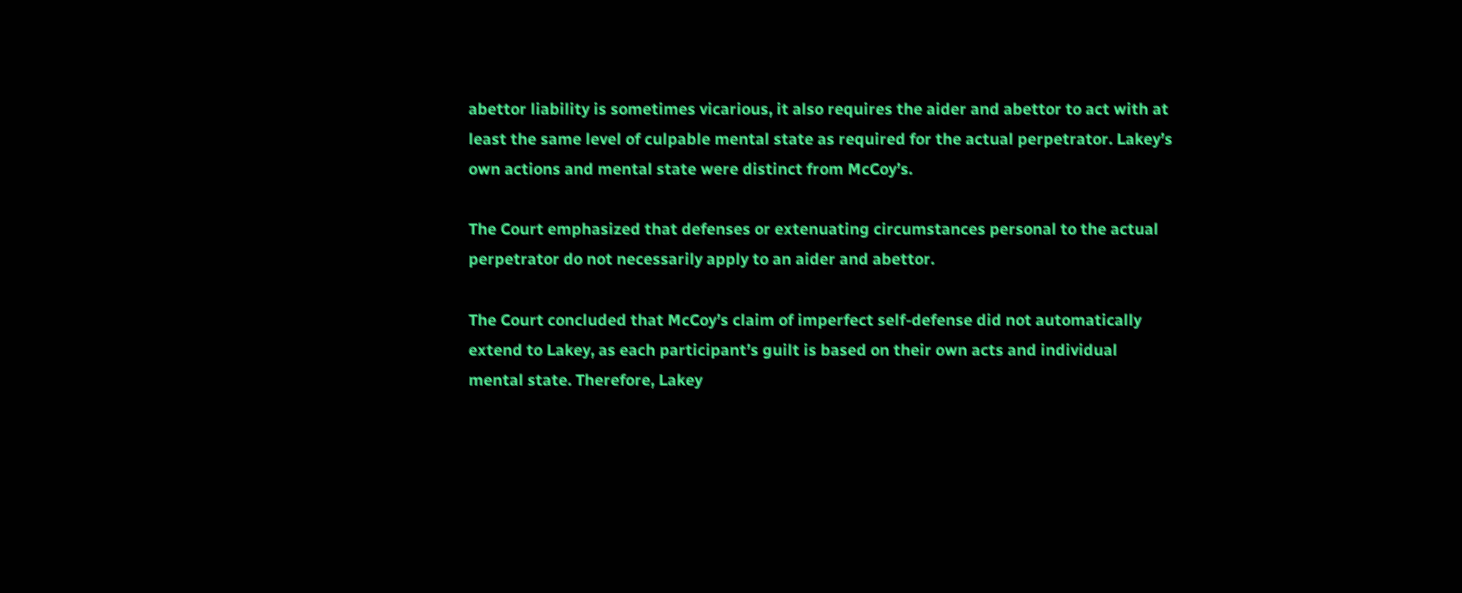abettor liability is sometimes vicarious, it also requires the aider and abettor to act with at least the same level of culpable mental state as required for the actual perpetrator. Lakey’s own actions and mental state were distinct from McCoy’s.

The Court emphasized that defenses or extenuating circumstances personal to the actual perpetrator do not necessarily apply to an aider and abettor.

The Court concluded that McCoy’s claim of imperfect self-defense did not automatically extend to Lakey, as each participant’s guilt is based on their own acts and individual mental state. Therefore, Lakey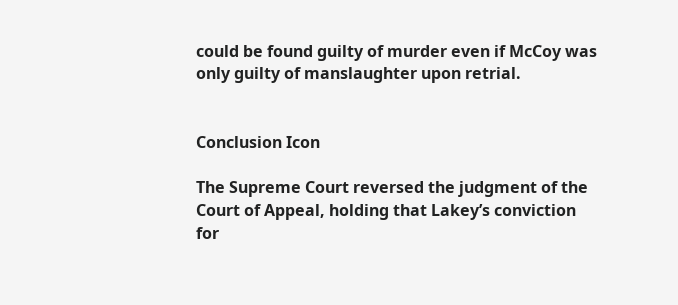could be found guilty of murder even if McCoy was only guilty of manslaughter upon retrial.


Conclusion Icon

The Supreme Court reversed the judgment of the Court of Appeal, holding that Lakey’s conviction for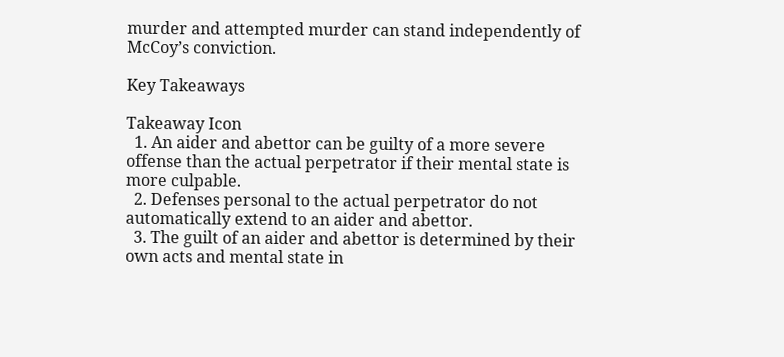murder and attempted murder can stand independently of McCoy’s conviction.

Key Takeaways

Takeaway Icon
  1. An aider and abettor can be guilty of a more severe offense than the actual perpetrator if their mental state is more culpable.
  2. Defenses personal to the actual perpetrator do not automatically extend to an aider and abettor.
  3. The guilt of an aider and abettor is determined by their own acts and mental state in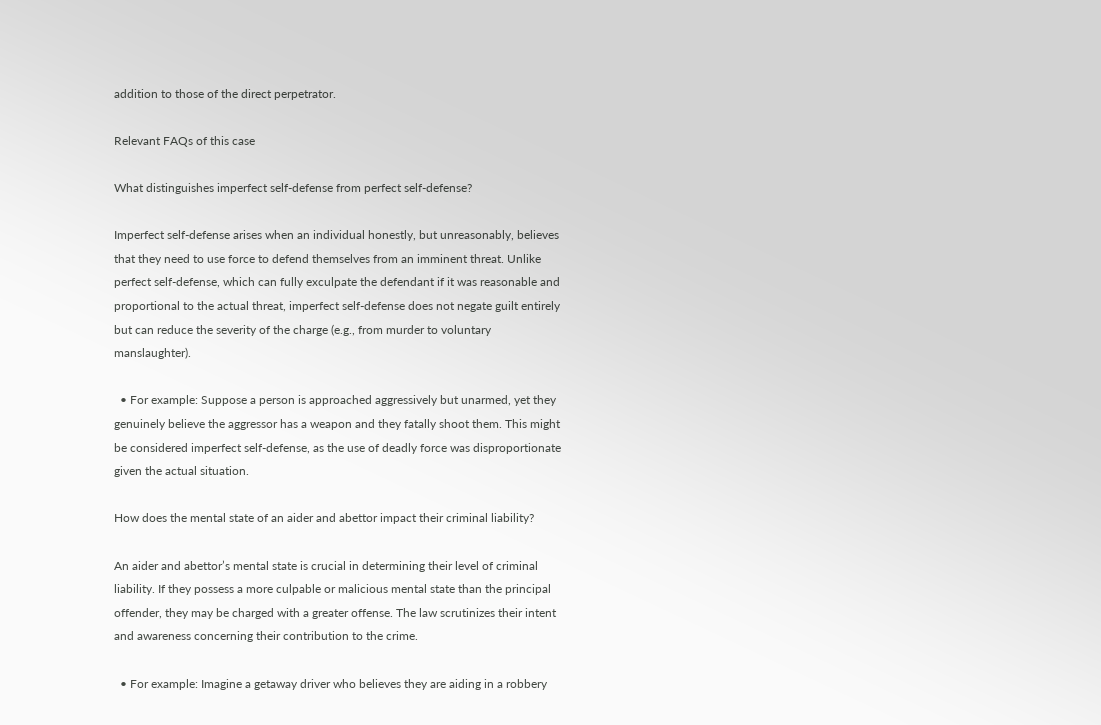addition to those of the direct perpetrator.

Relevant FAQs of this case

What distinguishes imperfect self-defense from perfect self-defense?

Imperfect self-defense arises when an individual honestly, but unreasonably, believes that they need to use force to defend themselves from an imminent threat. Unlike perfect self-defense, which can fully exculpate the defendant if it was reasonable and proportional to the actual threat, imperfect self-defense does not negate guilt entirely but can reduce the severity of the charge (e.g., from murder to voluntary manslaughter).

  • For example: Suppose a person is approached aggressively but unarmed, yet they genuinely believe the aggressor has a weapon and they fatally shoot them. This might be considered imperfect self-defense, as the use of deadly force was disproportionate given the actual situation.

How does the mental state of an aider and abettor impact their criminal liability?

An aider and abettor’s mental state is crucial in determining their level of criminal liability. If they possess a more culpable or malicious mental state than the principal offender, they may be charged with a greater offense. The law scrutinizes their intent and awareness concerning their contribution to the crime.

  • For example: Imagine a getaway driver who believes they are aiding in a robbery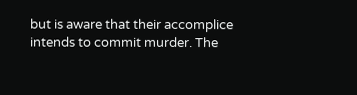but is aware that their accomplice intends to commit murder. The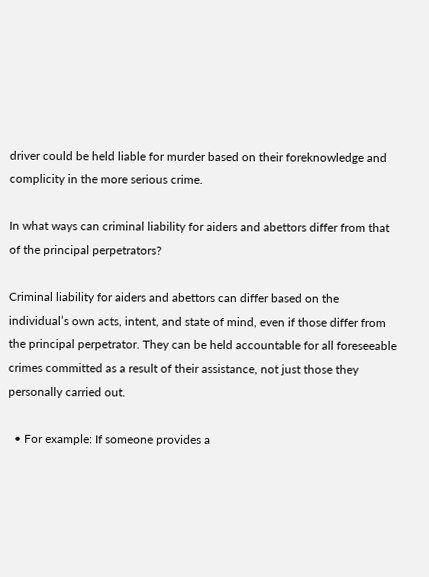driver could be held liable for murder based on their foreknowledge and complicity in the more serious crime.

In what ways can criminal liability for aiders and abettors differ from that of the principal perpetrators?

Criminal liability for aiders and abettors can differ based on the individual’s own acts, intent, and state of mind, even if those differ from the principal perpetrator. They can be held accountable for all foreseeable crimes committed as a result of their assistance, not just those they personally carried out.

  • For example: If someone provides a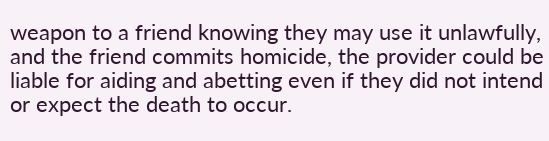weapon to a friend knowing they may use it unlawfully, and the friend commits homicide, the provider could be liable for aiding and abetting even if they did not intend or expect the death to occur.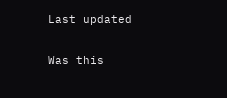Last updated

Was this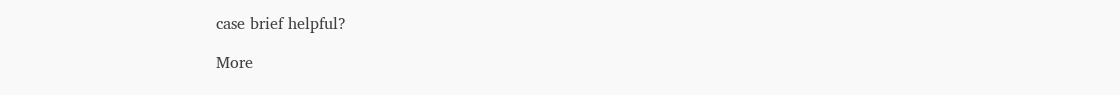case brief helpful?

More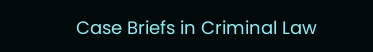Case Briefs in Criminal Law